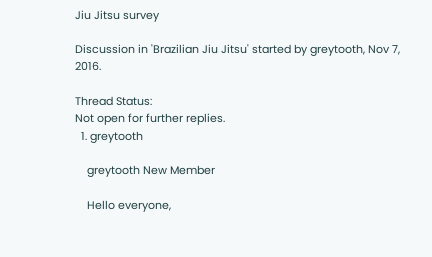Jiu Jitsu survey

Discussion in 'Brazilian Jiu Jitsu' started by greytooth, Nov 7, 2016.

Thread Status:
Not open for further replies.
  1. greytooth

    greytooth New Member

    Hello everyone,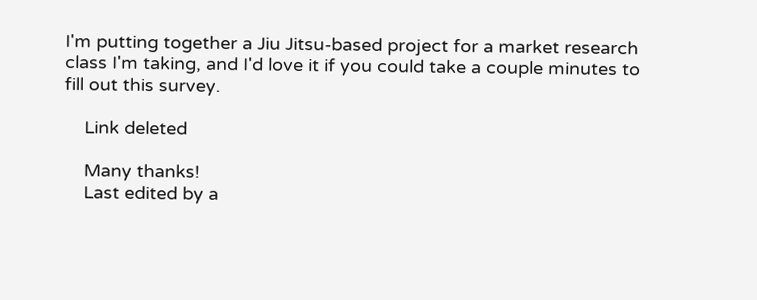I'm putting together a Jiu Jitsu-based project for a market research class I'm taking, and I'd love it if you could take a couple minutes to fill out this survey.

    Link deleted

    Many thanks!
    Last edited by a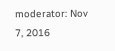moderator: Nov 7, 2016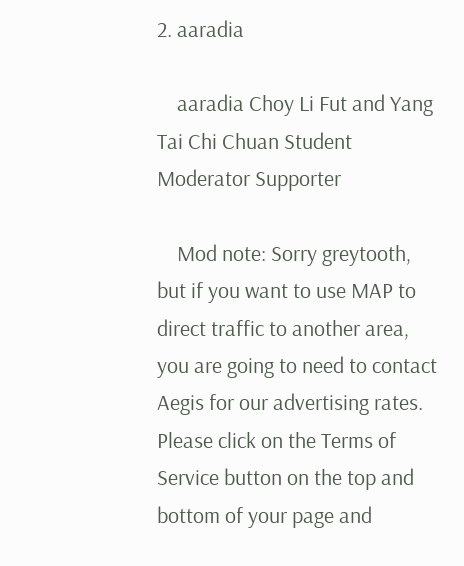2. aaradia

    aaradia Choy Li Fut and Yang Tai Chi Chuan Student Moderator Supporter

    Mod note: Sorry greytooth, but if you want to use MAP to direct traffic to another area, you are going to need to contact Aegis for our advertising rates. Please click on the Terms of Service button on the top and bottom of your page and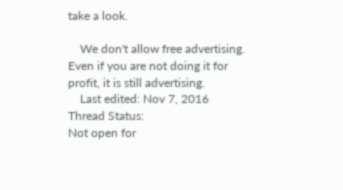take a look.

    We don't allow free advertising. Even if you are not doing it for profit, it is still advertising.
    Last edited: Nov 7, 2016
Thread Status:
Not open for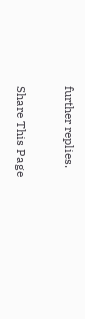further replies.

Share This Page